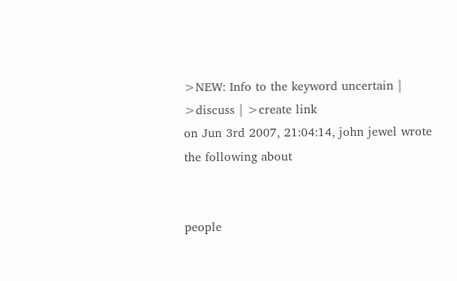>NEW: Info to the keyword uncertain | >discuss | >create link
on Jun 3rd 2007, 21:04:14, john jewel wrote the following about


people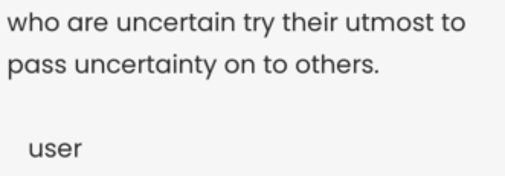who are uncertain try their utmost to pass uncertainty on to others.

   user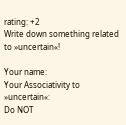rating: +2
Write down something related to »uncertain«!

Your name:
Your Associativity to »uncertain«:
Do NOT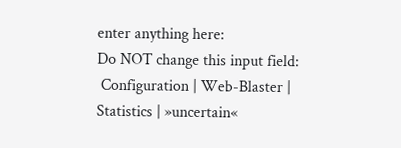enter anything here:
Do NOT change this input field:
 Configuration | Web-Blaster | Statistics | »uncertain«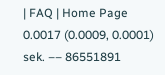| FAQ | Home Page
0.0017 (0.0009, 0.0001) sek. –– 86551891